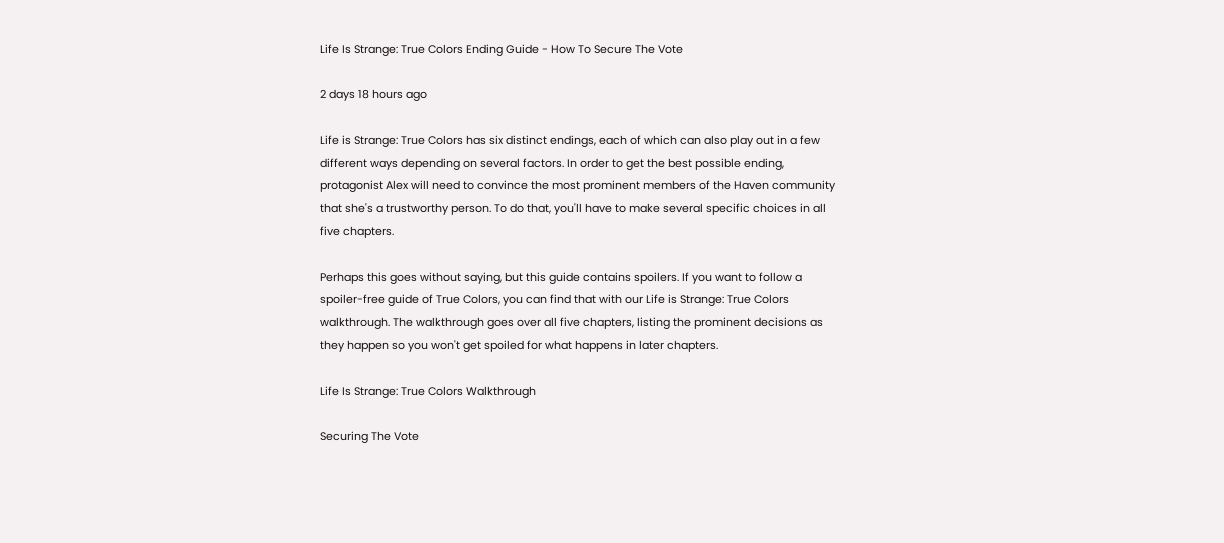Life Is Strange: True Colors Ending Guide - How To Secure The Vote

2 days 18 hours ago

Life is Strange: True Colors has six distinct endings, each of which can also play out in a few different ways depending on several factors. In order to get the best possible ending, protagonist Alex will need to convince the most prominent members of the Haven community that she's a trustworthy person. To do that, you'll have to make several specific choices in all five chapters.

Perhaps this goes without saying, but this guide contains spoilers. If you want to follow a spoiler-free guide of True Colors, you can find that with our Life is Strange: True Colors walkthrough. The walkthrough goes over all five chapters, listing the prominent decisions as they happen so you won't get spoiled for what happens in later chapters.

Life Is Strange: True Colors Walkthrough

Securing The Vote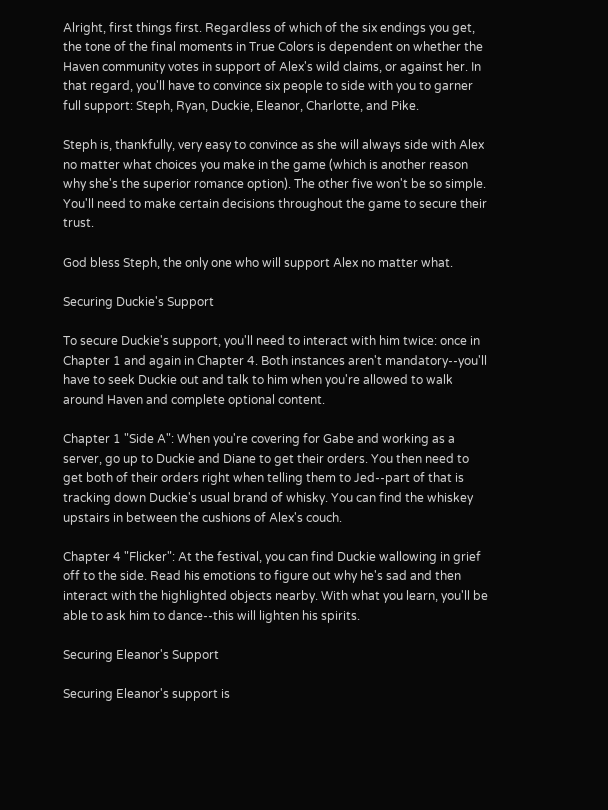Alright, first things first. Regardless of which of the six endings you get, the tone of the final moments in True Colors is dependent on whether the Haven community votes in support of Alex's wild claims, or against her. In that regard, you'll have to convince six people to side with you to garner full support: Steph, Ryan, Duckie, Eleanor, Charlotte, and Pike.

Steph is, thankfully, very easy to convince as she will always side with Alex no matter what choices you make in the game (which is another reason why she's the superior romance option). The other five won't be so simple. You'll need to make certain decisions throughout the game to secure their trust.

God bless Steph, the only one who will support Alex no matter what.

Securing Duckie's Support

To secure Duckie's support, you'll need to interact with him twice: once in Chapter 1 and again in Chapter 4. Both instances aren't mandatory--you'll have to seek Duckie out and talk to him when you're allowed to walk around Haven and complete optional content.

Chapter 1 "Side A": When you're covering for Gabe and working as a server, go up to Duckie and Diane to get their orders. You then need to get both of their orders right when telling them to Jed--part of that is tracking down Duckie's usual brand of whisky. You can find the whiskey upstairs in between the cushions of Alex's couch.

Chapter 4 "Flicker": At the festival, you can find Duckie wallowing in grief off to the side. Read his emotions to figure out why he's sad and then interact with the highlighted objects nearby. With what you learn, you'll be able to ask him to dance--this will lighten his spirits.

Securing Eleanor's Support

Securing Eleanor's support is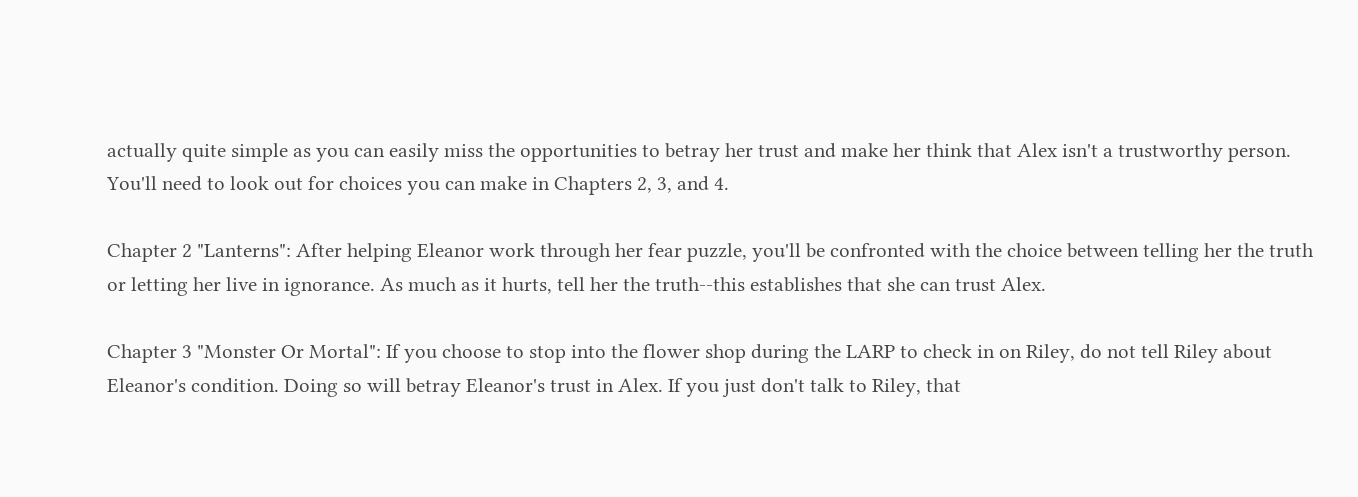actually quite simple as you can easily miss the opportunities to betray her trust and make her think that Alex isn't a trustworthy person. You'll need to look out for choices you can make in Chapters 2, 3, and 4.

Chapter 2 "Lanterns": After helping Eleanor work through her fear puzzle, you'll be confronted with the choice between telling her the truth or letting her live in ignorance. As much as it hurts, tell her the truth--this establishes that she can trust Alex.

Chapter 3 "Monster Or Mortal": If you choose to stop into the flower shop during the LARP to check in on Riley, do not tell Riley about Eleanor's condition. Doing so will betray Eleanor's trust in Alex. If you just don't talk to Riley, that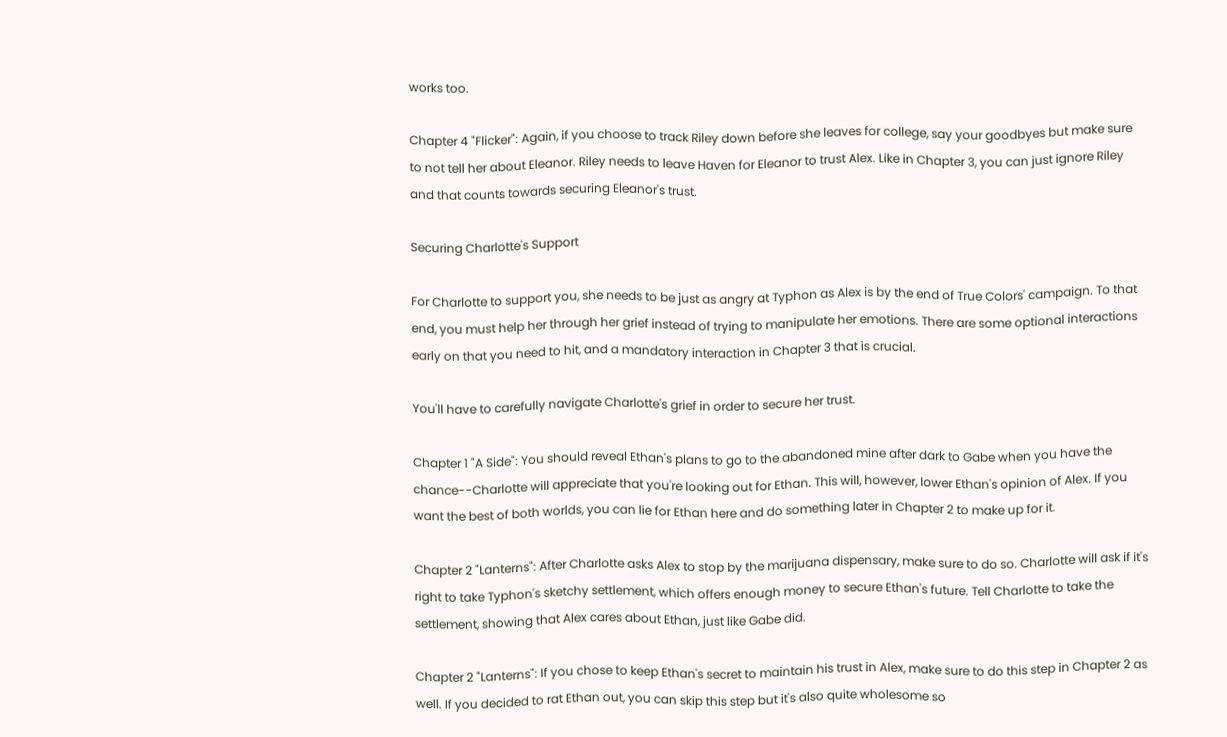works too.

Chapter 4 "Flicker": Again, if you choose to track Riley down before she leaves for college, say your goodbyes but make sure to not tell her about Eleanor. Riley needs to leave Haven for Eleanor to trust Alex. Like in Chapter 3, you can just ignore Riley and that counts towards securing Eleanor's trust.

Securing Charlotte's Support

For Charlotte to support you, she needs to be just as angry at Typhon as Alex is by the end of True Colors' campaign. To that end, you must help her through her grief instead of trying to manipulate her emotions. There are some optional interactions early on that you need to hit, and a mandatory interaction in Chapter 3 that is crucial.

You'll have to carefully navigate Charlotte's grief in order to secure her trust.

Chapter 1 "A Side": You should reveal Ethan's plans to go to the abandoned mine after dark to Gabe when you have the chance--Charlotte will appreciate that you're looking out for Ethan. This will, however, lower Ethan's opinion of Alex. If you want the best of both worlds, you can lie for Ethan here and do something later in Chapter 2 to make up for it.

Chapter 2 "Lanterns": After Charlotte asks Alex to stop by the marijuana dispensary, make sure to do so. Charlotte will ask if it's right to take Typhon's sketchy settlement, which offers enough money to secure Ethan's future. Tell Charlotte to take the settlement, showing that Alex cares about Ethan, just like Gabe did.

Chapter 2 "Lanterns": If you chose to keep Ethan's secret to maintain his trust in Alex, make sure to do this step in Chapter 2 as well. If you decided to rat Ethan out, you can skip this step but it's also quite wholesome so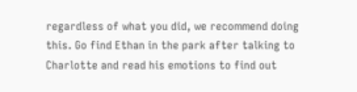regardless of what you did, we recommend doing this. Go find Ethan in the park after talking to Charlotte and read his emotions to find out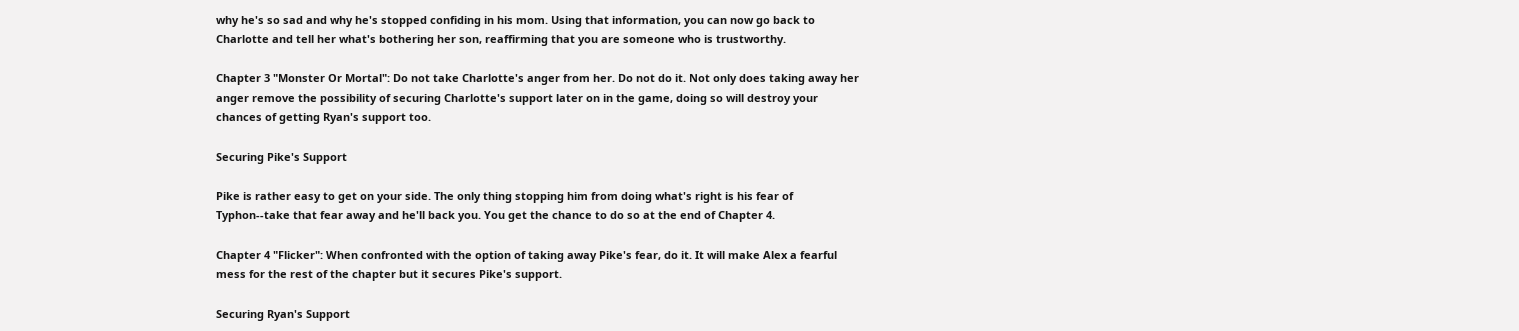why he's so sad and why he's stopped confiding in his mom. Using that information, you can now go back to Charlotte and tell her what's bothering her son, reaffirming that you are someone who is trustworthy.

Chapter 3 "Monster Or Mortal": Do not take Charlotte's anger from her. Do not do it. Not only does taking away her anger remove the possibility of securing Charlotte's support later on in the game, doing so will destroy your chances of getting Ryan's support too.

Securing Pike's Support

Pike is rather easy to get on your side. The only thing stopping him from doing what's right is his fear of Typhon--take that fear away and he'll back you. You get the chance to do so at the end of Chapter 4.

Chapter 4 "Flicker": When confronted with the option of taking away Pike's fear, do it. It will make Alex a fearful mess for the rest of the chapter but it secures Pike's support.

Securing Ryan's Support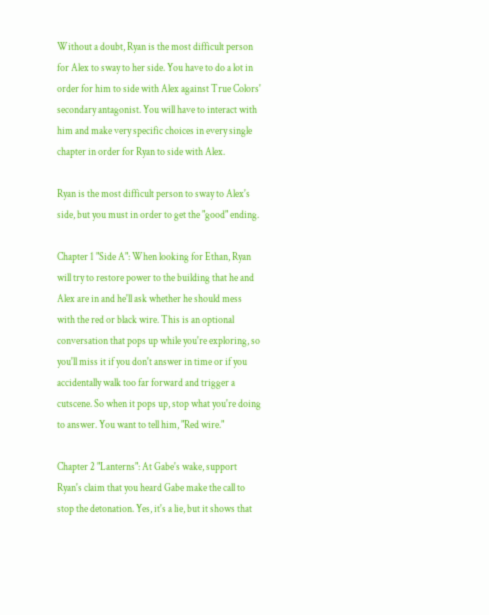Without a doubt, Ryan is the most difficult person for Alex to sway to her side. You have to do a lot in order for him to side with Alex against True Colors' secondary antagonist. You will have to interact with him and make very specific choices in every single chapter in order for Ryan to side with Alex.

Ryan is the most difficult person to sway to Alex's side, but you must in order to get the "good" ending.

Chapter 1 "Side A": When looking for Ethan, Ryan will try to restore power to the building that he and Alex are in and he'll ask whether he should mess with the red or black wire. This is an optional conversation that pops up while you're exploring, so you'll miss it if you don't answer in time or if you accidentally walk too far forward and trigger a cutscene. So when it pops up, stop what you're doing to answer. You want to tell him, "Red wire."

Chapter 2 "Lanterns": At Gabe's wake, support Ryan's claim that you heard Gabe make the call to stop the detonation. Yes, it's a lie, but it shows that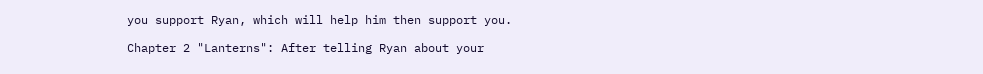you support Ryan, which will help him then support you.

Chapter 2 "Lanterns": After telling Ryan about your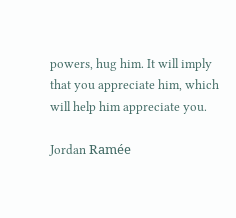powers, hug him. It will imply that you appreciate him, which will help him appreciate you.

Jordan Ramée